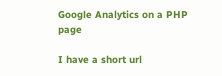Google Analytics on a PHP page

I have a short url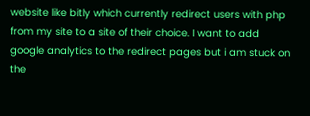website like bitly which currently redirect users with php from my site to a site of their choice. I want to add google analytics to the redirect pages but i am stuck on the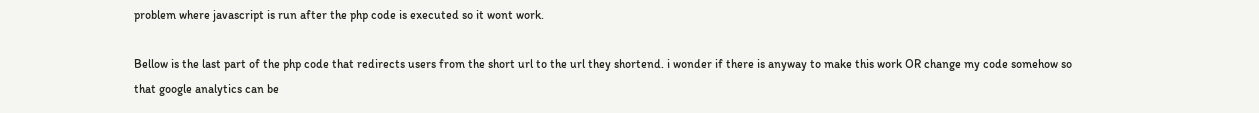problem where javascript is run after the php code is executed so it wont work.

Bellow is the last part of the php code that redirects users from the short url to the url they shortend. i wonder if there is anyway to make this work OR change my code somehow so that google analytics can be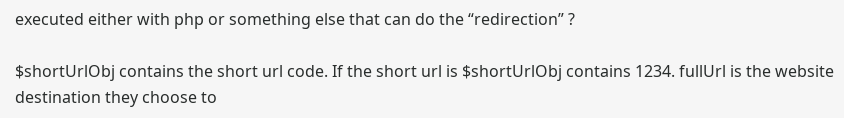executed either with php or something else that can do the “redirection” ?

$shortUrlObj contains the short url code. If the short url is $shortUrlObj contains 1234. fullUrl is the website destination they choose to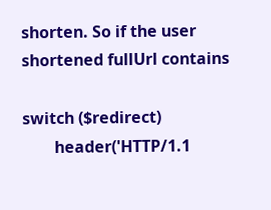shorten. So if the user shortened fullUrl contains

switch ($redirect)
        header('HTTP/1.1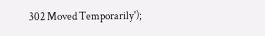302 Moved Temporarily');